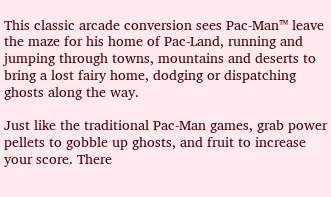This classic arcade conversion sees Pac-Man™ leave the maze for his home of Pac-Land, running and jumping through towns, mountains and deserts to bring a lost fairy home, dodging or dispatching ghosts along the way.

Just like the traditional Pac-Man games, grab power pellets to gobble up ghosts, and fruit to increase your score. There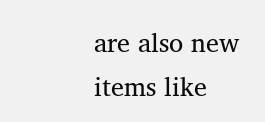are also new items like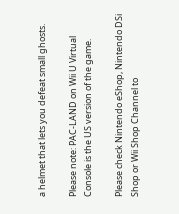a helmet that lets you defeat small ghosts.

Please note: PAC-LAND on Wii U Virtual Console is the US version of the game.

Please check Nintendo eShop, Nintendo DSi Shop or Wii Shop Channel to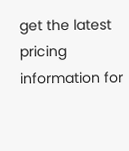get the latest pricing information for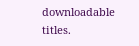downloadable titles.